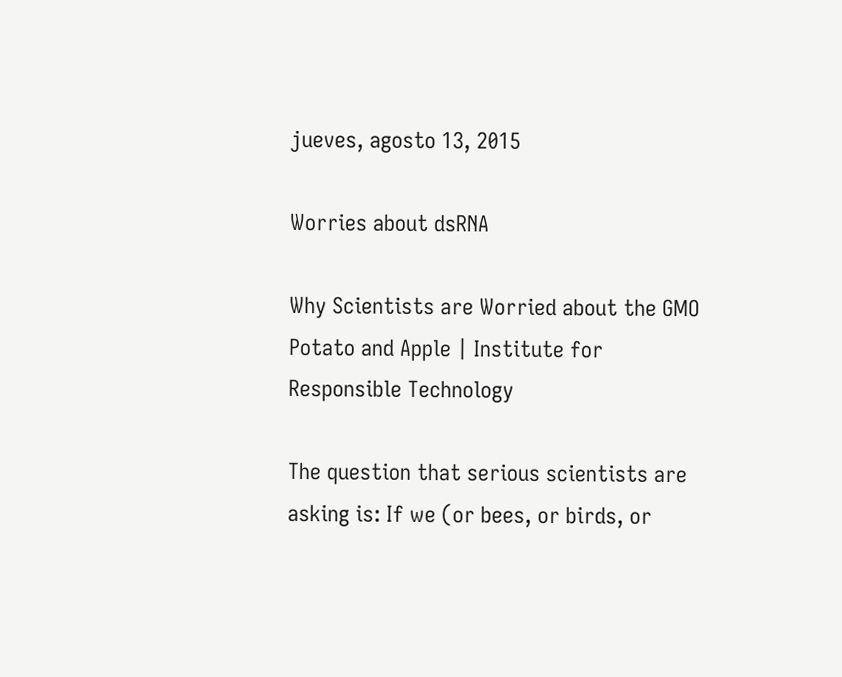jueves, agosto 13, 2015

Worries about dsRNA

Why Scientists are Worried about the GMO Potato and Apple | Institute for Responsible Technology

The question that serious scientists are asking is: If we (or bees, or birds, or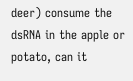deer) consume the dsRNA in the apple or potato, can it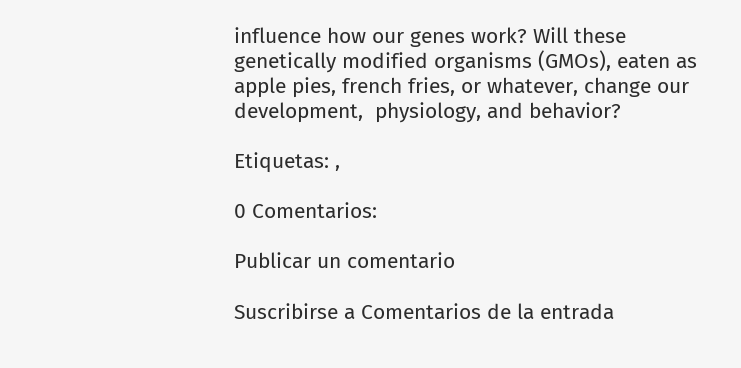influence how our genes work? Will these genetically modified organisms (GMOs), eaten as apple pies, french fries, or whatever, change our development,  physiology, and behavior?

Etiquetas: ,

0 Comentarios:

Publicar un comentario

Suscribirse a Comentarios de la entrada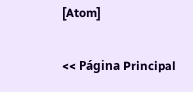[Atom]

<< Página Principal